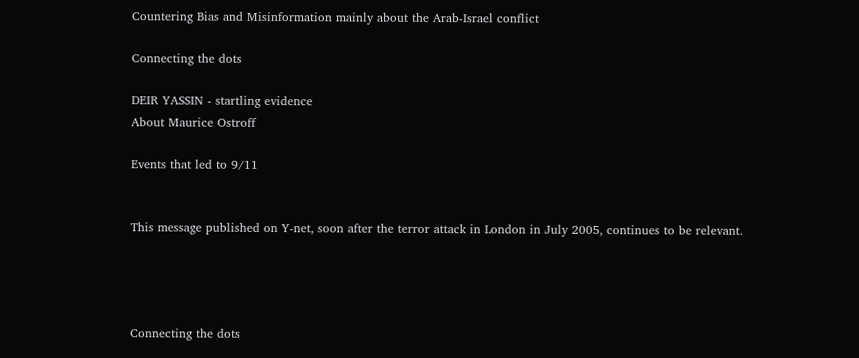Countering Bias and Misinformation mainly about the Arab-Israel conflict

Connecting the dots

DEIR YASSIN - startling evidence
About Maurice Ostroff

Events that led to 9/11


This message published on Y-net, soon after the terror attack in London in July 2005, continues to be relevant.




Connecting the dots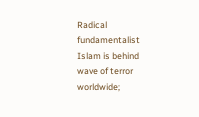Radical fundamentalist Islam is behind wave of terror worldwide;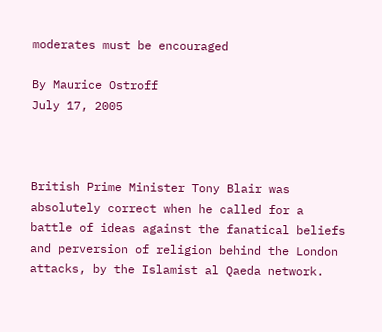moderates must be encouraged

By Maurice Ostroff                                                    July 17, 2005



British Prime Minister Tony Blair was absolutely correct when he called for a battle of ideas against the fanatical beliefs and perversion of religion behind the London attacks, by the Islamist al Qaeda network.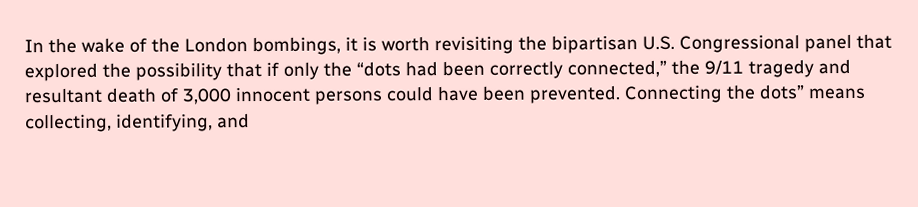In the wake of the London bombings, it is worth revisiting the bipartisan U.S. Congressional panel that explored the possibility that if only the “dots had been correctly connected,” the 9/11 tragedy and resultant death of 3,000 innocent persons could have been prevented. Connecting the dots” means collecting, identifying, and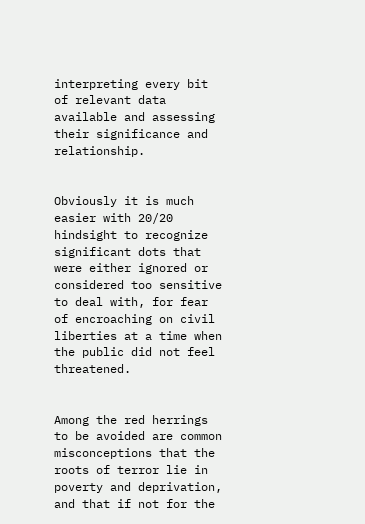interpreting every bit of relevant data available and assessing their significance and relationship.


Obviously it is much easier with 20/20 hindsight to recognize significant dots that were either ignored or considered too sensitive to deal with, for fear of encroaching on civil liberties at a time when the public did not feel threatened.


Among the red herrings to be avoided are common misconceptions that the roots of terror lie in poverty and deprivation, and that if not for the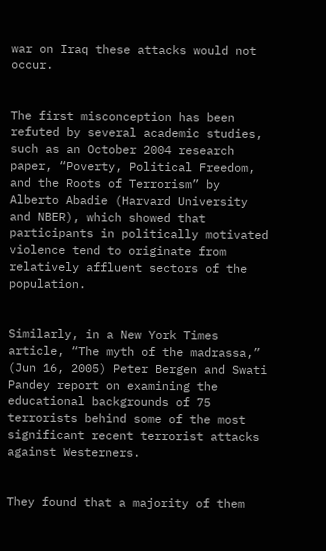war on Iraq these attacks would not occur.


The first misconception has been refuted by several academic studies, such as an October 2004 research paper, “Poverty, Political Freedom, and the Roots of Terrorism” by Alberto Abadie (Harvard University and NBER), which showed that participants in politically motivated violence tend to originate from relatively affluent sectors of the population.


Similarly, in a New York Times article, “The myth of the madrassa,” (Jun 16, 2005) Peter Bergen and Swati Pandey report on examining the educational backgrounds of 75 terrorists behind some of the most significant recent terrorist attacks against Westerners.


They found that a majority of them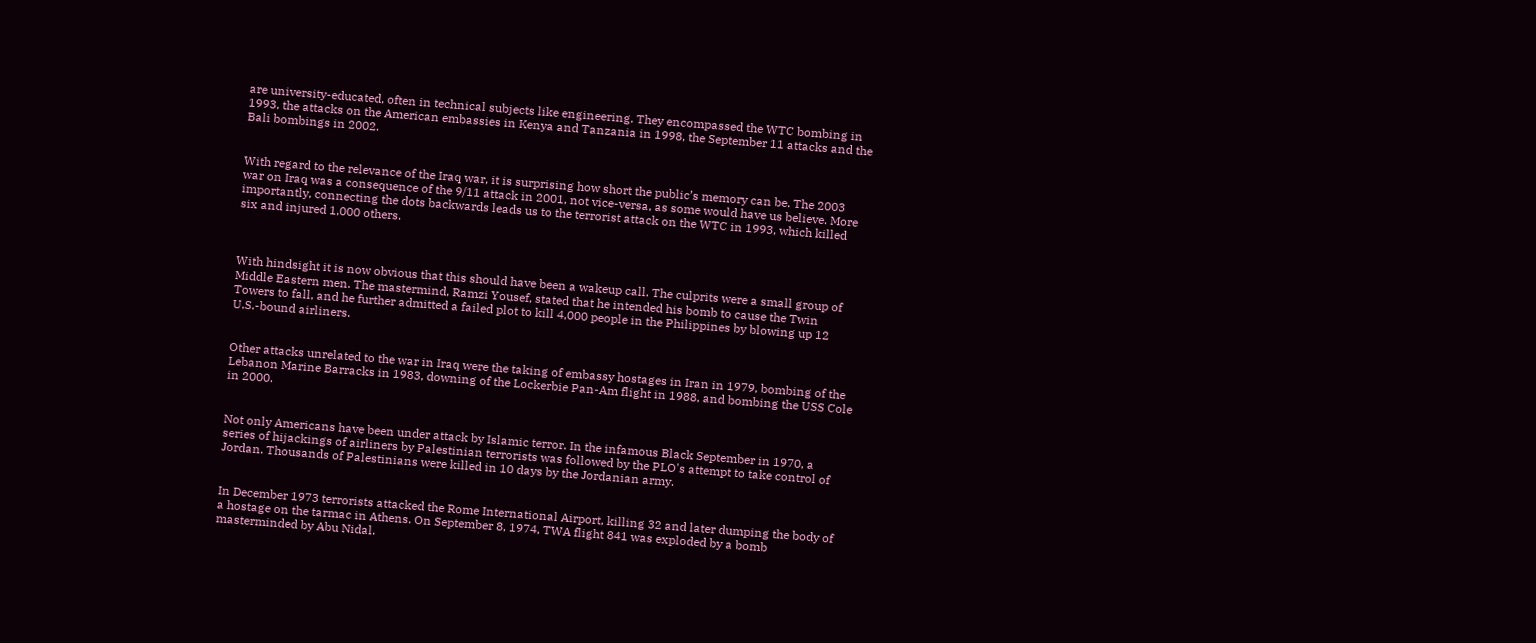are university-educated, often in technical subjects like engineering. They encompassed the WTC bombing in 1993, the attacks on the American embassies in Kenya and Tanzania in 1998, the September 11 attacks and the Bali bombings in 2002.


With regard to the relevance of the Iraq war, it is surprising how short the public’s memory can be. The 2003 war on Iraq was a consequence of the 9/11 attack in 2001, not vice-versa, as some would have us believe. More importantly, connecting the dots backwards leads us to the terrorist attack on the WTC in 1993, which killed six and injured 1,000 others.



With hindsight it is now obvious that this should have been a wakeup call. The culprits were a small group of Middle Eastern men. The mastermind, Ramzi Yousef, stated that he intended his bomb to cause the Twin Towers to fall, and he further admitted a failed plot to kill 4,000 people in the Philippines by blowing up 12 U.S.-bound airliners.


Other attacks unrelated to the war in Iraq were the taking of embassy hostages in Iran in 1979, bombing of the Lebanon Marine Barracks in 1983, downing of the Lockerbie Pan-Am flight in 1988, and bombing the USS Cole in 2000.


Not only Americans have been under attack by Islamic terror. In the infamous Black September in 1970, a series of hijackings of airliners by Palestinian terrorists was followed by the PLO's attempt to take control of Jordan. Thousands of Palestinians were killed in 10 days by the Jordanian army.


In December 1973 terrorists attacked the Rome International Airport, killing 32 and later dumping the body of a hostage on the tarmac in Athens. On September 8, 1974, TWA flight 841 was exploded by a bomb masterminded by Abu Nidal.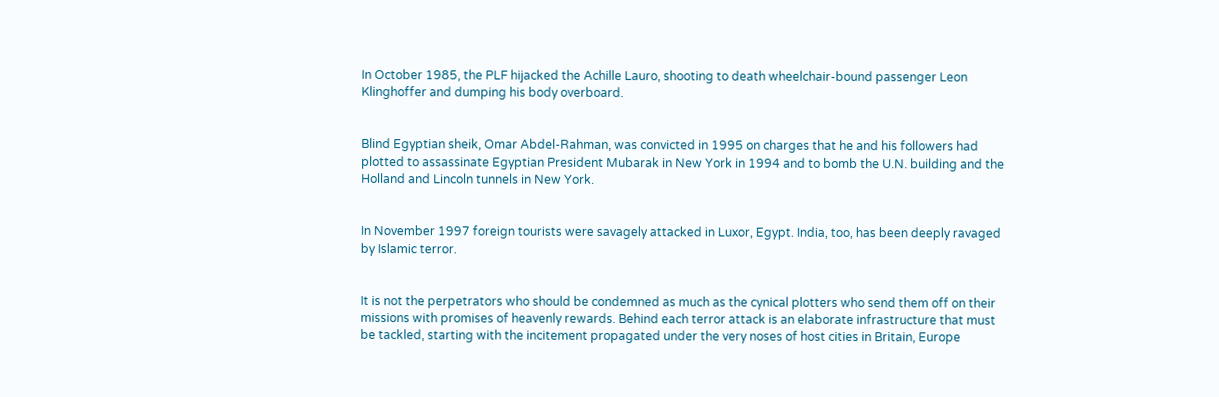In October 1985, the PLF hijacked the Achille Lauro, shooting to death wheelchair-bound passenger Leon Klinghoffer and dumping his body overboard.


Blind Egyptian sheik, Omar Abdel-Rahman, was convicted in 1995 on charges that he and his followers had plotted to assassinate Egyptian President Mubarak in New York in 1994 and to bomb the U.N. building and the Holland and Lincoln tunnels in New York.


In November 1997 foreign tourists were savagely attacked in Luxor, Egypt. India, too, has been deeply ravaged by Islamic terror.


It is not the perpetrators who should be condemned as much as the cynical plotters who send them off on their missions with promises of heavenly rewards. Behind each terror attack is an elaborate infrastructure that must be tackled, starting with the incitement propagated under the very noses of host cities in Britain, Europe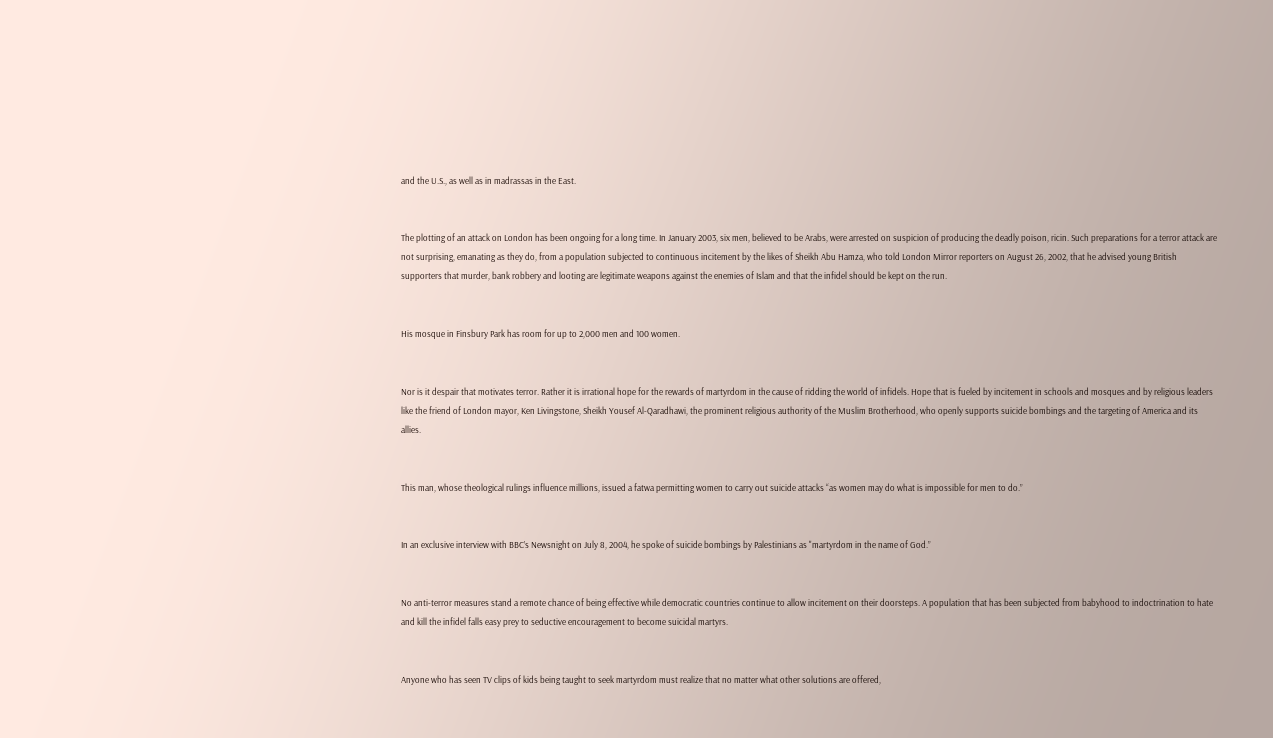and the U.S., as well as in madrassas in the East.


The plotting of an attack on London has been ongoing for a long time. In January 2003, six men, believed to be Arabs, were arrested on suspicion of producing the deadly poison, ricin. Such preparations for a terror attack are not surprising, emanating as they do, from a population subjected to continuous incitement by the likes of Sheikh Abu Hamza, who told London Mirror reporters on August 26, 2002, that he advised young British supporters that murder, bank robbery and looting are legitimate weapons against the enemies of Islam and that the infidel should be kept on the run.


His mosque in Finsbury Park has room for up to 2,000 men and 100 women.


Nor is it despair that motivates terror. Rather it is irrational hope for the rewards of martyrdom in the cause of ridding the world of infidels. Hope that is fueled by incitement in schools and mosques and by religious leaders like the friend of London mayor, Ken Livingstone, Sheikh Yousef Al-Qaradhawi, the prominent religious authority of the Muslim Brotherhood, who openly supports suicide bombings and the targeting of America and its allies.


This man, whose theological rulings influence millions, issued a fatwa permitting women to carry out suicide attacks “as women may do what is impossible for men to do.”


In an exclusive interview with BBC’s Newsnight on July 8, 2004, he spoke of suicide bombings by Palestinians as "martyrdom in the name of God.”


No anti-terror measures stand a remote chance of being effective while democratic countries continue to allow incitement on their doorsteps. A population that has been subjected from babyhood to indoctrination to hate and kill the infidel falls easy prey to seductive encouragement to become suicidal martyrs.


Anyone who has seen TV clips of kids being taught to seek martyrdom must realize that no matter what other solutions are offered,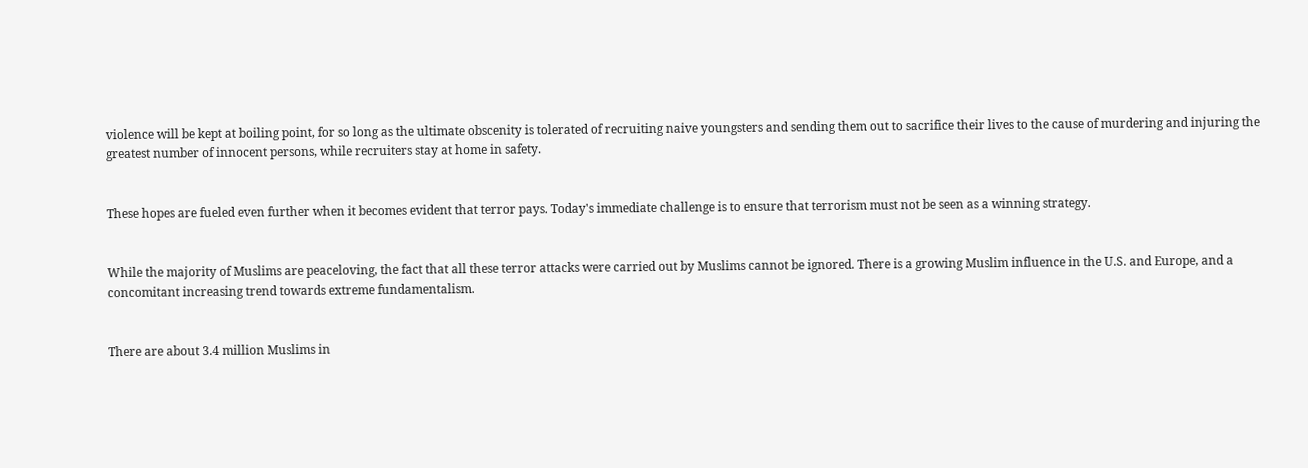violence will be kept at boiling point, for so long as the ultimate obscenity is tolerated of recruiting naive youngsters and sending them out to sacrifice their lives to the cause of murdering and injuring the greatest number of innocent persons, while recruiters stay at home in safety.


These hopes are fueled even further when it becomes evident that terror pays. Today's immediate challenge is to ensure that terrorism must not be seen as a winning strategy.


While the majority of Muslims are peaceloving, the fact that all these terror attacks were carried out by Muslims cannot be ignored. There is a growing Muslim influence in the U.S. and Europe, and a concomitant increasing trend towards extreme fundamentalism.


There are about 3.4 million Muslims in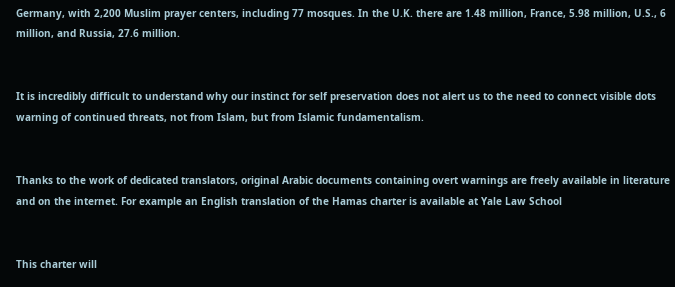Germany, with 2,200 Muslim prayer centers, including 77 mosques. In the U.K. there are 1.48 million, France, 5.98 million, U.S., 6 million, and Russia, 27.6 million.


It is incredibly difficult to understand why our instinct for self preservation does not alert us to the need to connect visible dots warning of continued threats, not from Islam, but from Islamic fundamentalism.


Thanks to the work of dedicated translators, original Arabic documents containing overt warnings are freely available in literature and on the internet. For example an English translation of the Hamas charter is available at Yale Law School


This charter will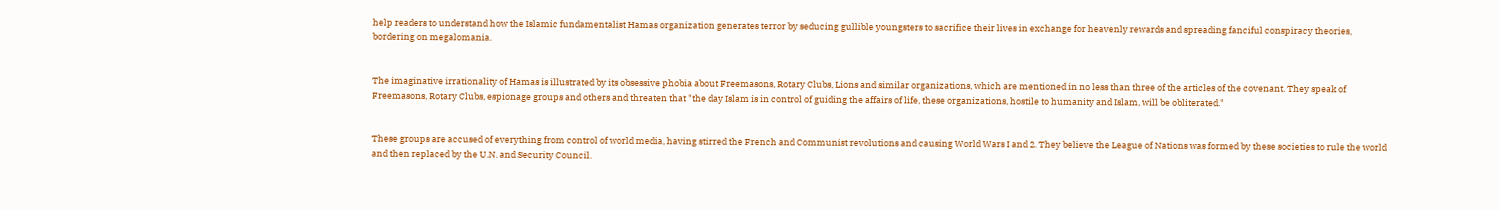help readers to understand how the Islamic fundamentalist Hamas organization generates terror by seducing gullible youngsters to sacrifice their lives in exchange for heavenly rewards and spreading fanciful conspiracy theories, bordering on megalomania.


The imaginative irrationality of Hamas is illustrated by its obsessive phobia about Freemasons, Rotary Clubs, Lions and similar organizations, which are mentioned in no less than three of the articles of the covenant. They speak of Freemasons, Rotary Clubs, espionage groups and others and threaten that "the day Islam is in control of guiding the affairs of life, these organizations, hostile to humanity and Islam, will be obliterated."


These groups are accused of everything from control of world media, having stirred the French and Communist revolutions and causing World Wars I and 2. They believe the League of Nations was formed by these societies to rule the world and then replaced by the U.N. and Security Council.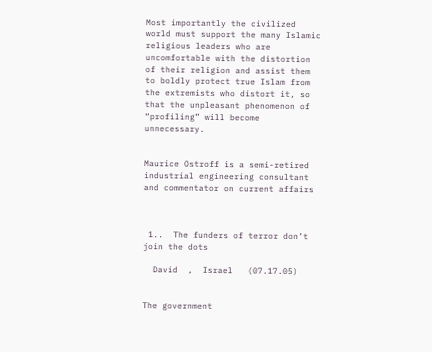Most importantly the civilized world must support the many Islamic religious leaders who are uncomfortable with the distortion of their religion and assist them to boldly protect true Islam from the extremists who distort it, so that the unpleasant phenomenon of “profiling” will become unnecessary.


Maurice Ostroff is a semi-retired industrial engineering consultant and commentator on current affairs



 1..  The funders of terror don’t join the dots

  David  ,  Israel   (07.17.05)


The government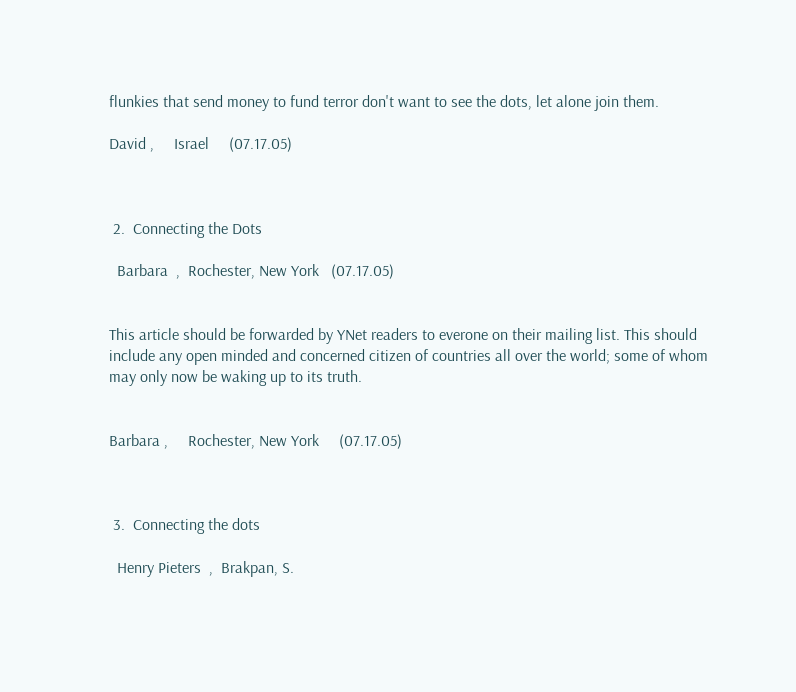flunkies that send money to fund terror don't want to see the dots, let alone join them.

David ,     Israel     (07.17.05)



 2.  Connecting the Dots

  Barbara  ,  Rochester, New York   (07.17.05)


This article should be forwarded by YNet readers to everone on their mailing list. This should include any open minded and concerned citizen of countries all over the world; some of whom may only now be waking up to its truth.


Barbara ,     Rochester, New York     (07.17.05)



 3.  Connecting the dots

  Henry Pieters  ,  Brakpan, S.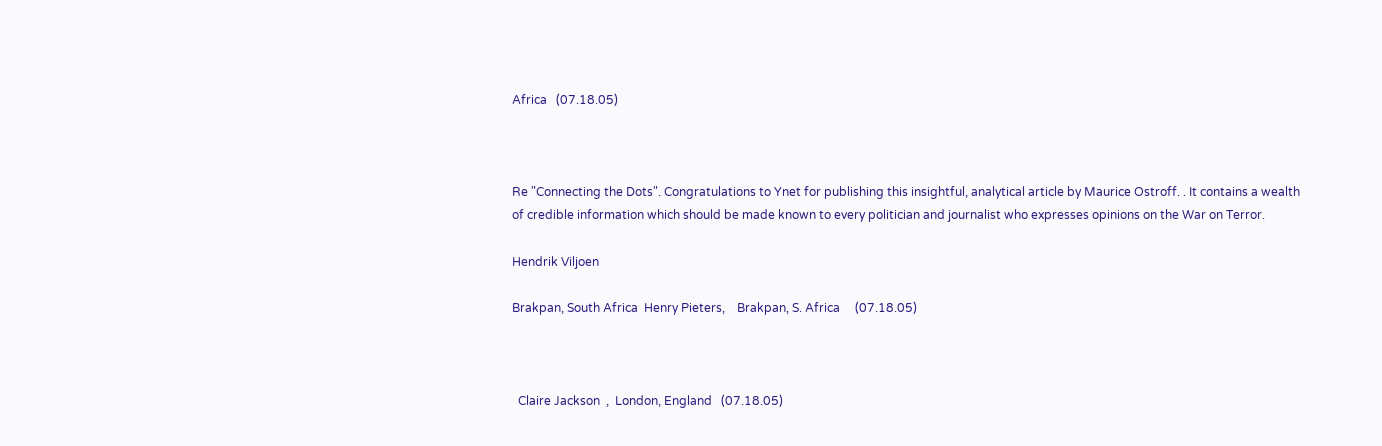Africa   (07.18.05)



Re "Connecting the Dots". Congratulations to Ynet for publishing this insightful, analytical article by Maurice Ostroff. . It contains a wealth of credible information which should be made known to every politician and journalist who expresses opinions on the War on Terror.

Hendrik Viljoen

Brakpan, South Africa  Henry Pieters,    Brakpan, S. Africa     (07.18.05)



  Claire Jackson  ,  London, England   (07.18.05)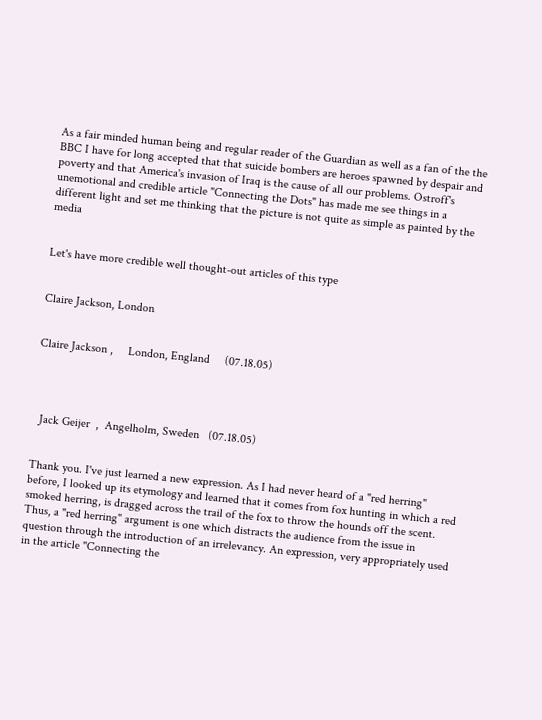As a fair minded human being and regular reader of the Guardian as well as a fan of the the BBC I have for long accepted that that suicide bombers are heroes spawned by despair and poverty and that America's invasion of Iraq is the cause of all our problems. Ostroff's unemotional and credible article "Connecting the Dots" has made me see things in a different light and set me thinking that the picture is not quite as simple as painted by the media


Let's have more credible well thought-out articles of this type


Claire Jackson, London


Claire Jackson ,     London, England     (07.18.05)




  Jack Geijer  ,  Angelholm, Sweden   (07.18.05)


Thank you. I've just learned a new expression. As I had never heard of a "red herring" before, I looked up its etymology and learned that it comes from fox hunting in which a red smoked herring, is dragged across the trail of the fox to throw the hounds off the scent. Thus, a "red herring" argument is one which distracts the audience from the issue in question through the introduction of an irrelevancy. An expression, very appropriately used in the article "Connecting the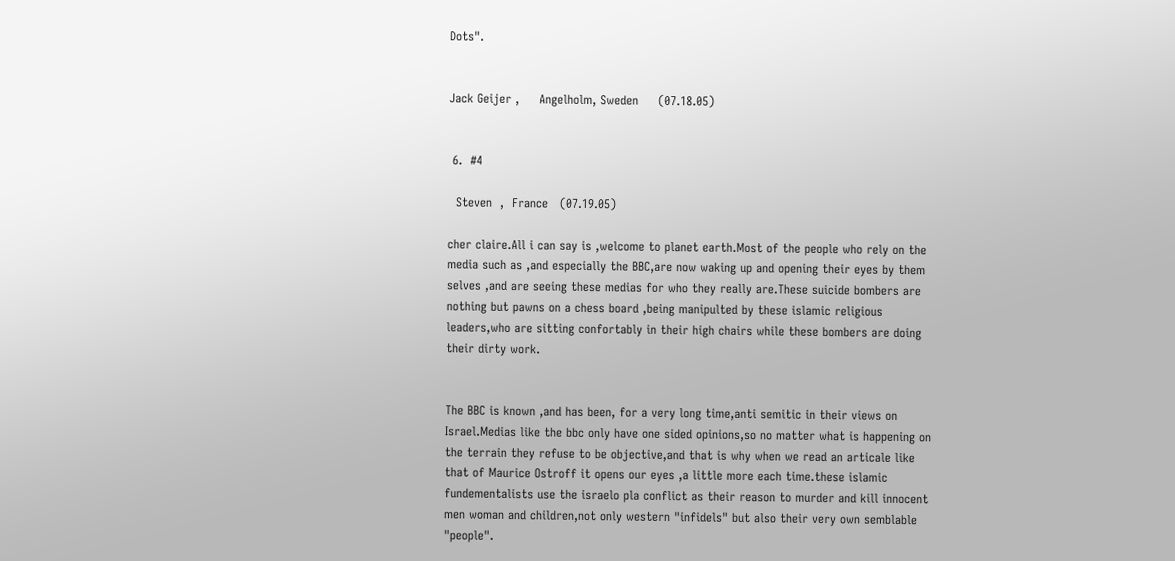Dots".


Jack Geijer ,     Angelholm, Sweden     (07.18.05)


 6.  #4

  Steven  ,  France   (07.19.05)

cher claire.All i can say is ,welcome to planet earth.Most of the people who rely on the media such as ,and especially the BBC,are now waking up and opening their eyes by them selves ,and are seeing these medias for who they really are.These suicide bombers are nothing but pawns on a chess board ,being manipulted by these islamic religious leaders,who are sitting confortably in their high chairs while these bombers are doing their dirty work.


The BBC is known ,and has been, for a very long time,anti semitic in their views on Israel.Medias like the bbc only have one sided opinions,so no matter what is happening on the terrain they refuse to be objective,and that is why when we read an articale like that of Maurice Ostroff it opens our eyes ,a little more each time.these islamic fundementalists use the israelo pla conflict as their reason to murder and kill innocent men woman and children,not only western "infidels" but also their very own semblable "people".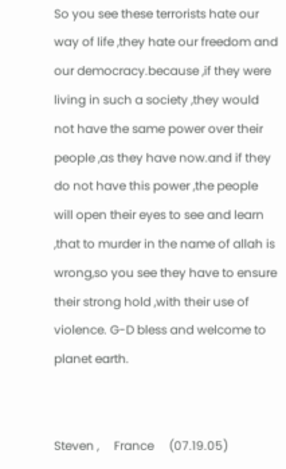So you see these terrorists hate our way of life ,they hate our freedom and our democracy.because ,if they were living in such a society ,they would not have the same power over their people ,as they have now.and if they do not have this power ,the people will open their eyes to see and learn ,that to murder in the name of allah is wrong,so you see they have to ensure their strong hold ,with their use of violence. G-D bless and welcome to planet earth.


Steven ,     France     (07.19.05)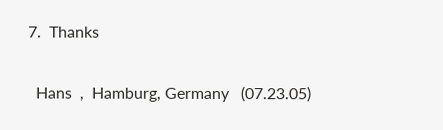7.  Thanks

  Hans  ,  Hamburg, Germany   (07.23.05)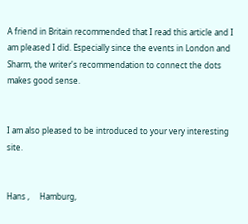A friend in Britain recommended that I read this article and I am pleased I did. Especially since the events in London and Sharm, the writer's recommendation to connect the dots makes good sense.


I am also pleased to be introduced to your very interesting site.


Hans ,     Hamburg,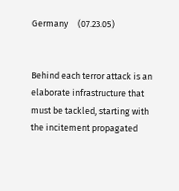Germany     (07.23.05)


Behind each terror attack is an elaborate infrastructure that must be tackled, starting with the incitement propagated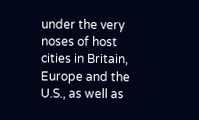under the very noses of host cities in Britain, Europe and the U.S., as well as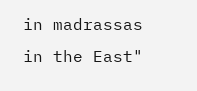in madrassas in the East"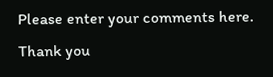Please enter your comments here. Thank you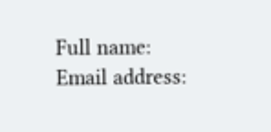Full name:
Email address: